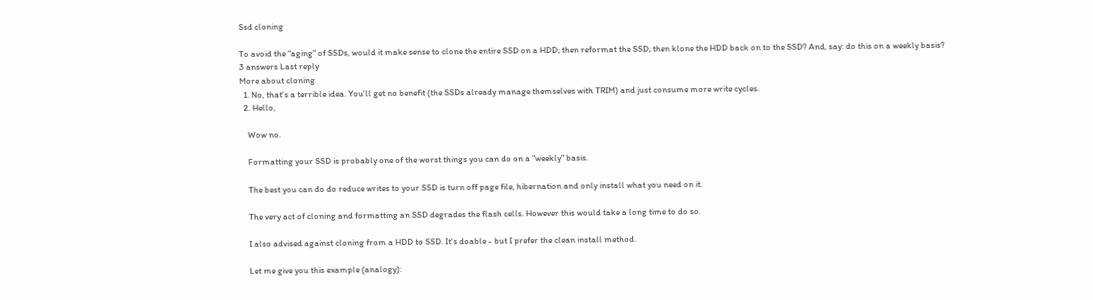Ssd cloning

To avoid the "aging" of SSDs, would it make sense to clone the entire SSD on a HDD; then reformat the SSD; then klone the HDD back on to the SSD? And, say: do this on a weekly basis?
3 answers Last reply
More about cloning
  1. No, that's a terrible idea. You'll get no benefit (the SSDs already manage themselves with TRIM) and just consume more write cycles.
  2. Hello,

    Wow no.

    Formatting your SSD is probably one of the worst things you can do on a "weekly" basis.

    The best you can do do reduce writes to your SSD is turn off page file, hibernation and only install what you need on it.

    The very act of cloning and formatting an SSD degrades the flash cells. However this would take a long time to do so.

    I also advised against cloning from a HDD to SSD. It's doable - but I prefer the clean install method.

    Let me give you this example (analogy):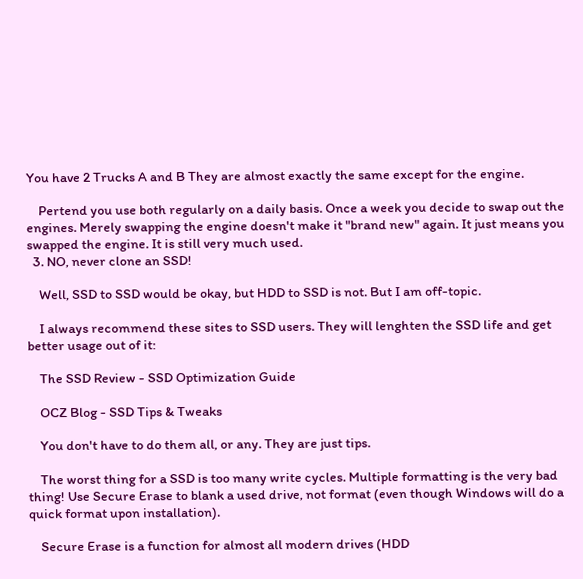You have 2 Trucks A and B They are almost exactly the same except for the engine.

    Pertend you use both regularly on a daily basis. Once a week you decide to swap out the engines. Merely swapping the engine doesn't make it "brand new" again. It just means you swapped the engine. It is still very much used.
  3. NO, never clone an SSD!

    Well, SSD to SSD would be okay, but HDD to SSD is not. But I am off-topic.

    I always recommend these sites to SSD users. They will lenghten the SSD life and get better usage out of it:

    The SSD Review - SSD Optimization Guide

    OCZ Blog - SSD Tips & Tweaks

    You don't have to do them all, or any. They are just tips.

    The worst thing for a SSD is too many write cycles. Multiple formatting is the very bad thing! Use Secure Erase to blank a used drive, not format (even though Windows will do a quick format upon installation).

    Secure Erase is a function for almost all modern drives (HDD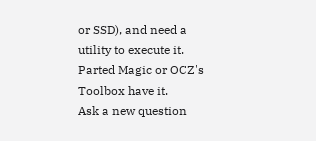or SSD), and need a utility to execute it. Parted Magic or OCZ's Toolbox have it.
Ask a new question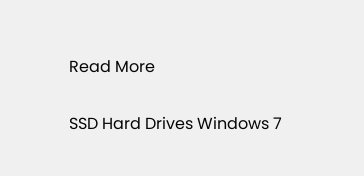Read More

SSD Hard Drives Windows 7